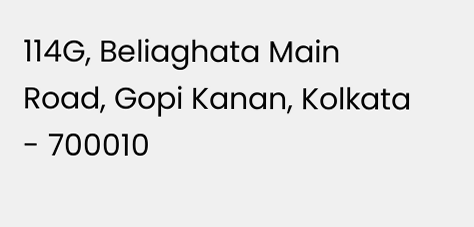114G, Beliaghata Main Road, Gopi Kanan, Kolkata - 700010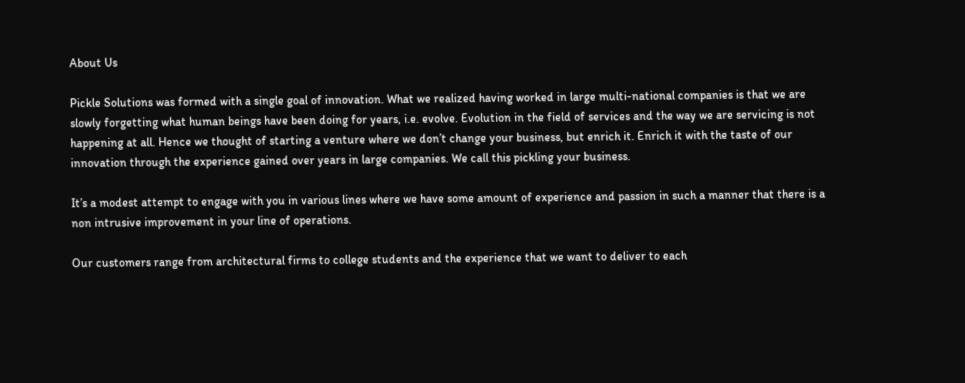About Us

Pickle Solutions was formed with a single goal of innovation. What we realized having worked in large multi-national companies is that we are slowly forgetting what human beings have been doing for years, i.e. evolve. Evolution in the field of services and the way we are servicing is not happening at all. Hence we thought of starting a venture where we don’t change your business, but enrich it. Enrich it with the taste of our innovation through the experience gained over years in large companies. We call this pickling your business.

It’s a modest attempt to engage with you in various lines where we have some amount of experience and passion in such a manner that there is a non intrusive improvement in your line of operations.

Our customers range from architectural firms to college students and the experience that we want to deliver to each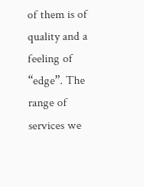of them is of quality and a feeling of “edge”. The range of services we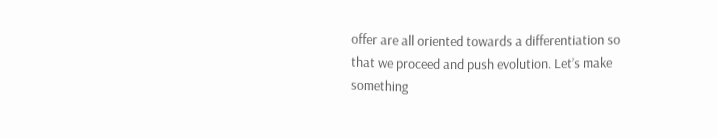offer are all oriented towards a differentiation so that we proceed and push evolution. Let’s make something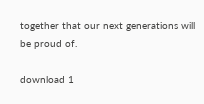together that our next generations will be proud of.

download 1